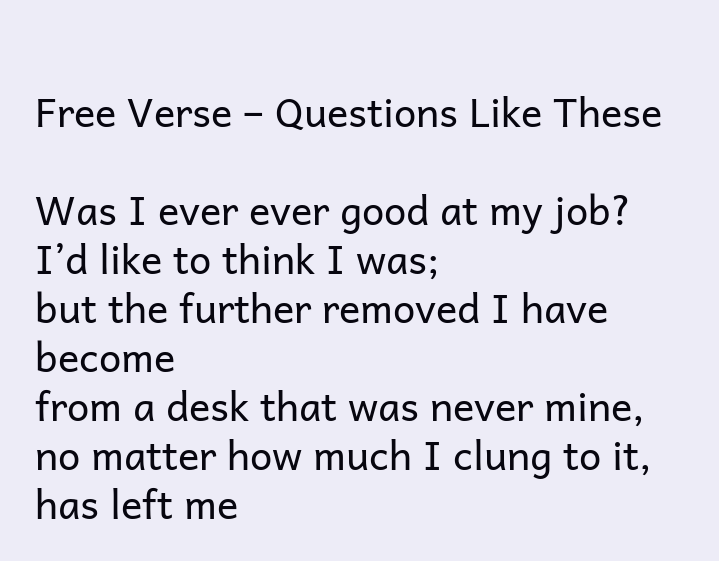Free Verse – Questions Like These

Was I ever ever good at my job?
I’d like to think I was;
but the further removed I have become
from a desk that was never mine,
no matter how much I clung to it,
has left me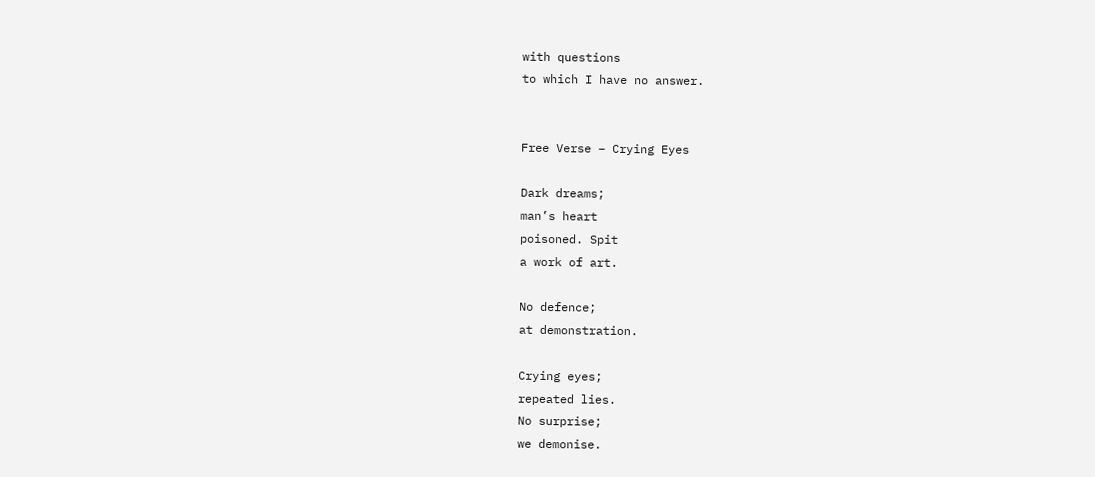with questions
to which I have no answer.


Free Verse – Crying Eyes

Dark dreams;
man’s heart
poisoned. Spit
a work of art.

No defence;
at demonstration.

Crying eyes;
repeated lies.
No surprise;
we demonise.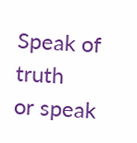Speak of truth
or speak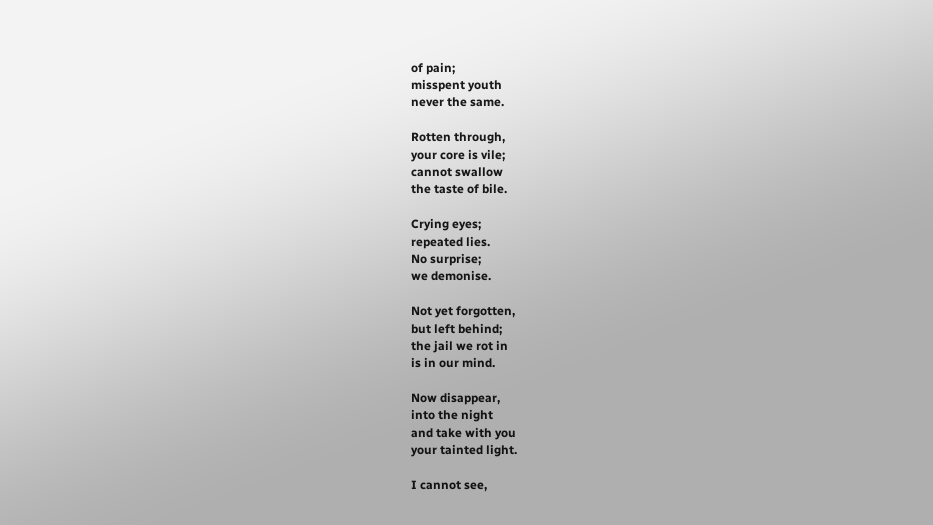of pain;
misspent youth
never the same.

Rotten through,
your core is vile;
cannot swallow
the taste of bile.

Crying eyes;
repeated lies.
No surprise;
we demonise.

Not yet forgotten,
but left behind;
the jail we rot in
is in our mind.

Now disappear,
into the night
and take with you
your tainted light.

I cannot see,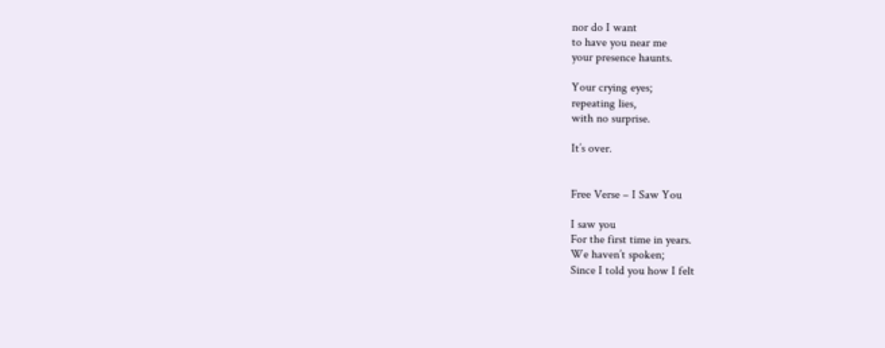nor do I want
to have you near me
your presence haunts.

Your crying eyes;
repeating lies,
with no surprise.

It’s over.


Free Verse – I Saw You

I saw you
For the first time in years.
We haven’t spoken;
Since I told you how I felt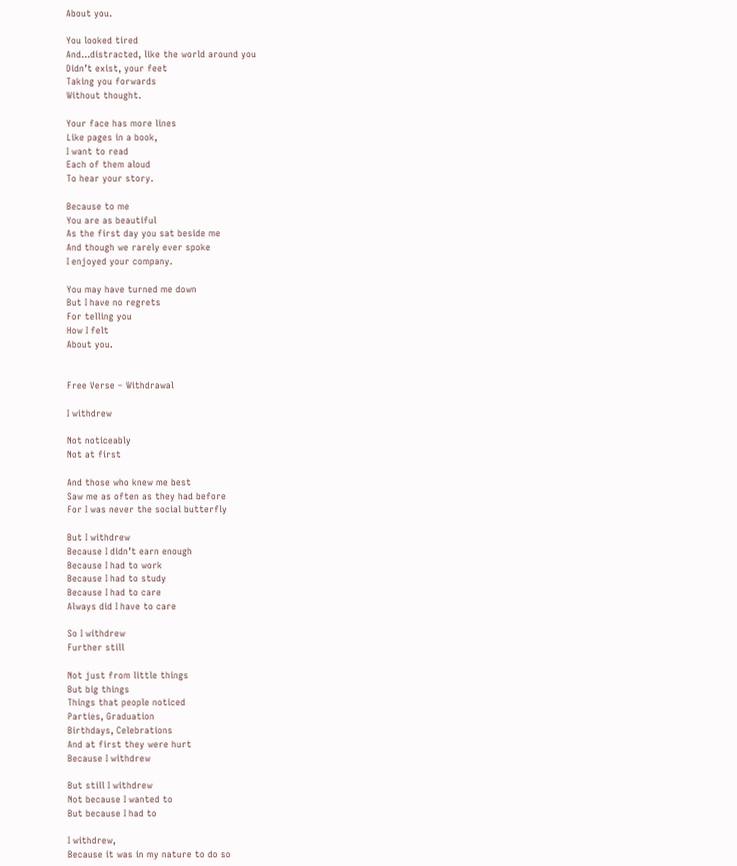About you.

You looked tired
And…distracted, like the world around you
Didn’t exist, your feet
Taking you forwards
Without thought.

Your face has more lines
Like pages in a book,
I want to read
Each of them aloud
To hear your story.

Because to me
You are as beautiful
As the first day you sat beside me
And though we rarely ever spoke
I enjoyed your company.

You may have turned me down
But I have no regrets
For telling you
How I felt
About you.


Free Verse – Withdrawal

I withdrew

Not noticeably
Not at first

And those who knew me best
Saw me as often as they had before
For I was never the social butterfly

But I withdrew
Because I didn’t earn enough
Because I had to work
Because I had to study
Because I had to care
Always did I have to care

So I withdrew
Further still

Not just from little things
But big things
Things that people noticed
Parties, Graduation
Birthdays, Celebrations
And at first they were hurt
Because I withdrew

But still I withdrew
Not because I wanted to
But because I had to

I withdrew,
Because it was in my nature to do so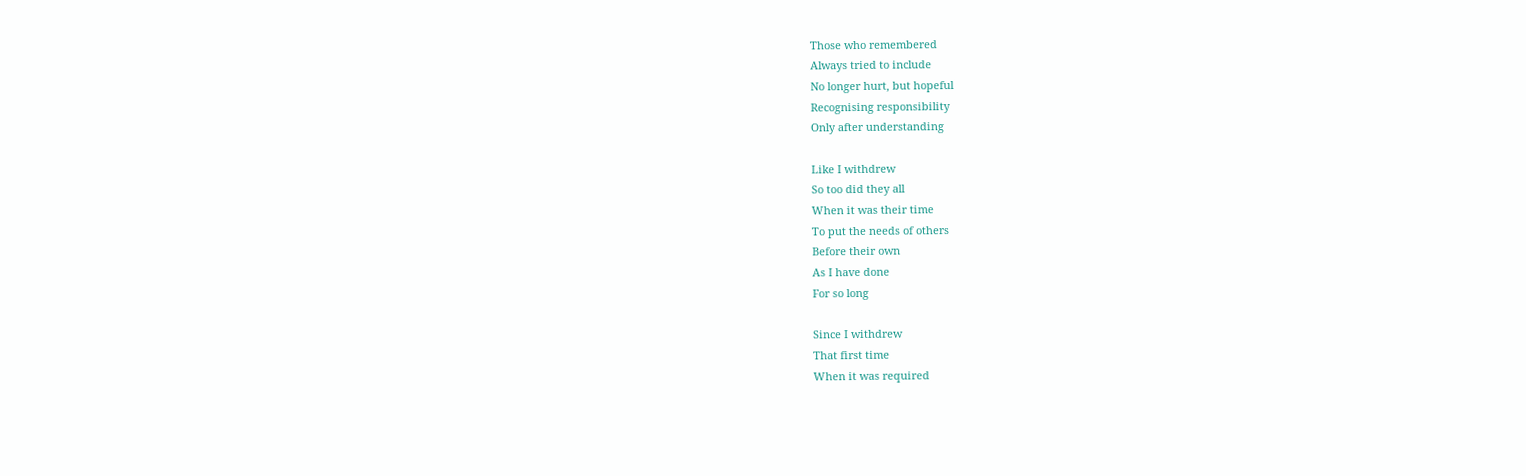Those who remembered
Always tried to include
No longer hurt, but hopeful
Recognising responsibility
Only after understanding

Like I withdrew
So too did they all
When it was their time
To put the needs of others
Before their own
As I have done
For so long

Since I withdrew
That first time
When it was required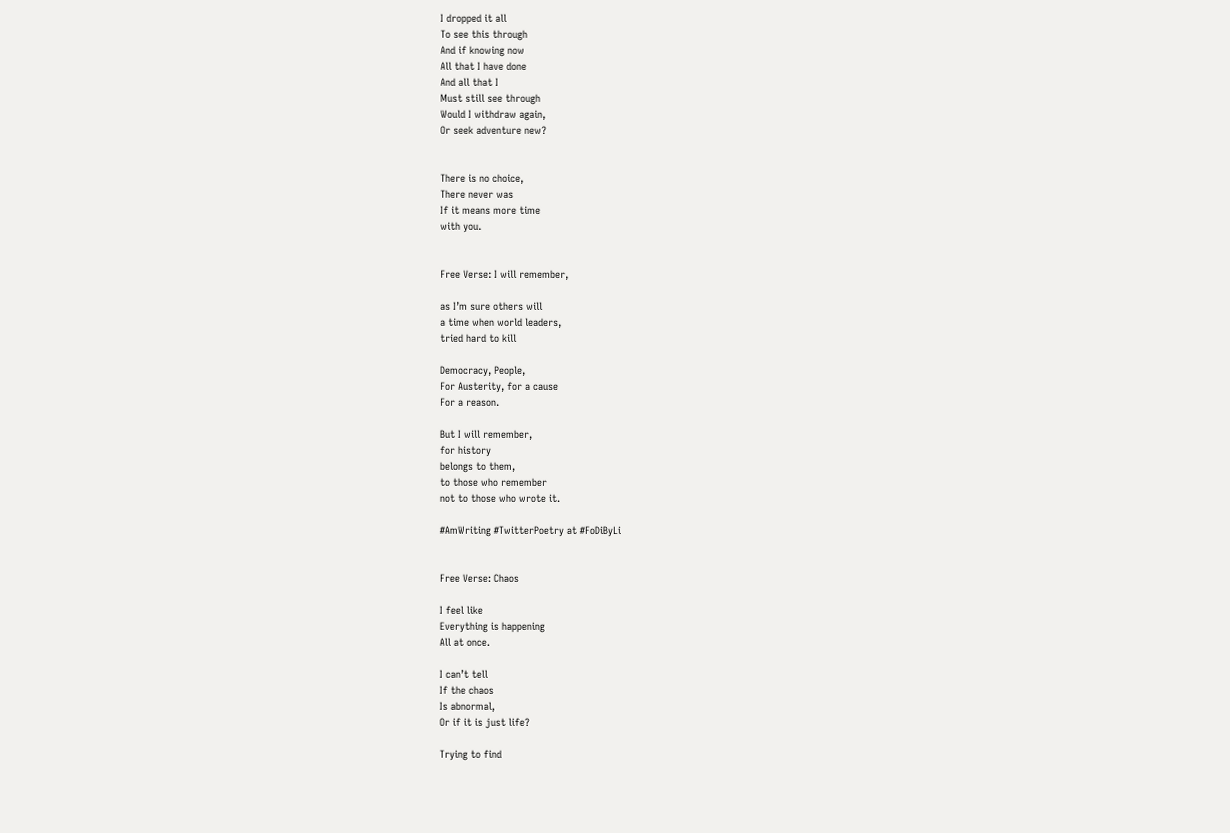I dropped it all
To see this through
And if knowing now
All that I have done
And all that I
Must still see through
Would I withdraw again,
Or seek adventure new?


There is no choice,
There never was
If it means more time
with you.


Free Verse: I will remember,

as I’m sure others will
a time when world leaders,
tried hard to kill

Democracy, People,
For Austerity, for a cause
For a reason.

But I will remember,
for history
belongs to them,
to those who remember
not to those who wrote it.

#AmWriting #TwitterPoetry at #FoDiByLi


Free Verse: Chaos

I feel like
Everything is happening
All at once.

I can’t tell
If the chaos
Is abnormal,
Or if it is just life?

Trying to find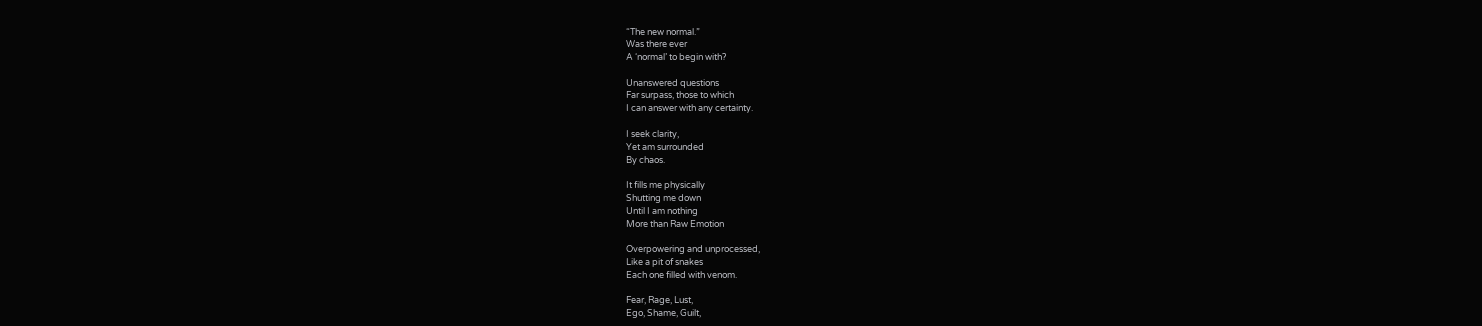“The new normal.”
Was there ever
A ‘normal’ to begin with?

Unanswered questions
Far surpass, those to which
I can answer with any certainty.

I seek clarity,
Yet am surrounded
By chaos.

It fills me physically
Shutting me down
Until I am nothing
More than Raw Emotion

Overpowering and unprocessed,
Like a pit of snakes
Each one filled with venom.

Fear, Rage, Lust,
Ego, Shame, Guilt,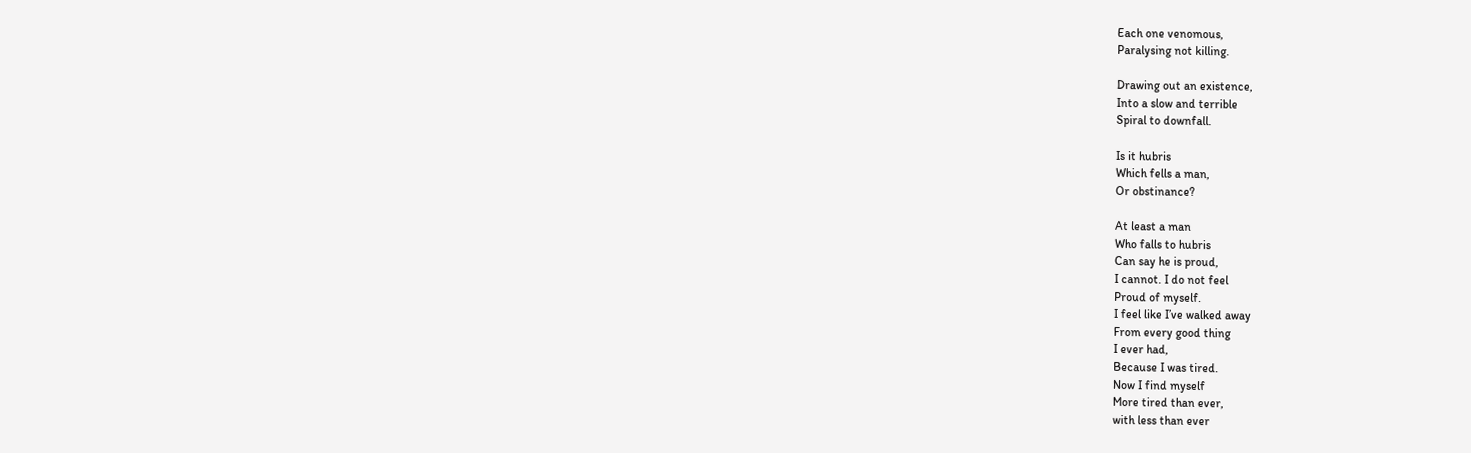Each one venomous,
Paralysing not killing.

Drawing out an existence,
Into a slow and terrible
Spiral to downfall.

Is it hubris
Which fells a man,
Or obstinance?

At least a man
Who falls to hubris
Can say he is proud,
I cannot. I do not feel
Proud of myself.
I feel like I’ve walked away
From every good thing
I ever had,
Because I was tired.
Now I find myself
More tired than ever,
with less than ever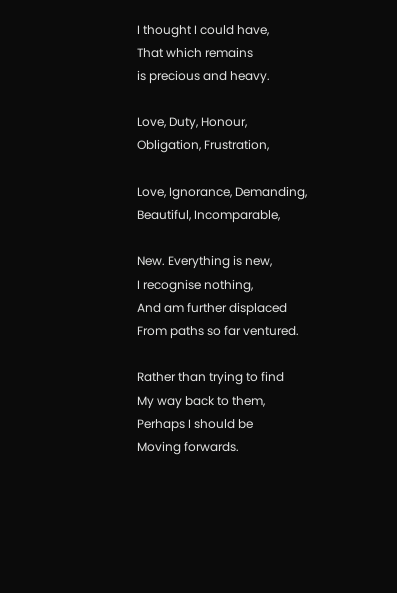I thought I could have,
That which remains
is precious and heavy.

Love, Duty, Honour,
Obligation, Frustration,

Love, Ignorance, Demanding,
Beautiful, Incomparable,

New. Everything is new,
I recognise nothing,
And am further displaced
From paths so far ventured.

Rather than trying to find
My way back to them,
Perhaps I should be
Moving forwards.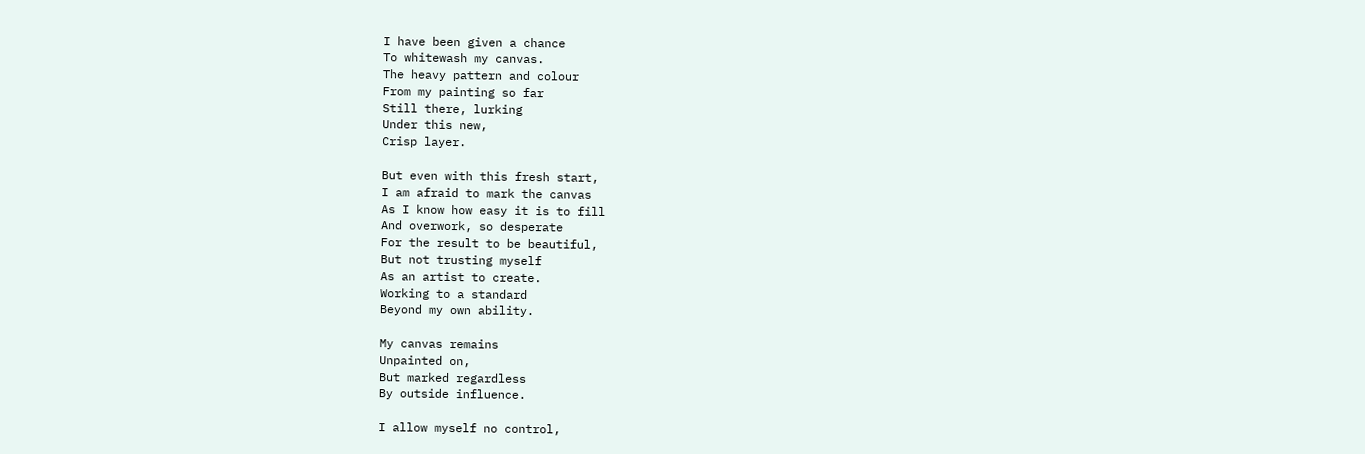I have been given a chance
To whitewash my canvas.
The heavy pattern and colour
From my painting so far
Still there, lurking
Under this new,
Crisp layer.

But even with this fresh start,
I am afraid to mark the canvas
As I know how easy it is to fill
And overwork, so desperate
For the result to be beautiful,
But not trusting myself
As an artist to create.
Working to a standard
Beyond my own ability.

My canvas remains
Unpainted on,
But marked regardless
By outside influence.

I allow myself no control,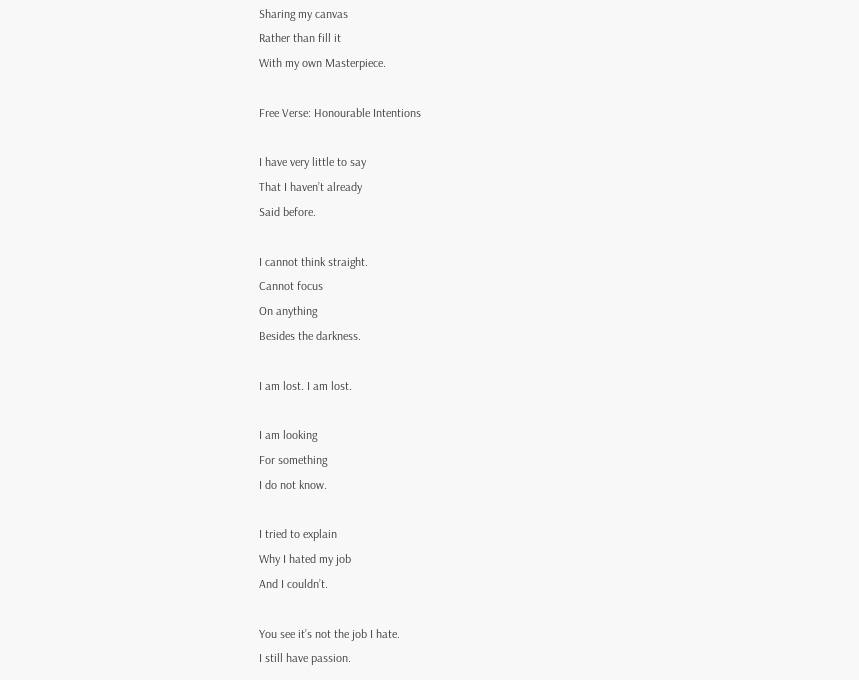Sharing my canvas
Rather than fill it
With my own Masterpiece.

Free Verse: Honourable Intentions

I have very little to say
That I haven’t already
Said before.

I cannot think straight.
Cannot focus
On anything
Besides the darkness.

I am lost. I am lost.

I am looking
For something
I do not know.

I tried to explain
Why I hated my job
And I couldn’t.

You see it’s not the job I hate.
I still have passion.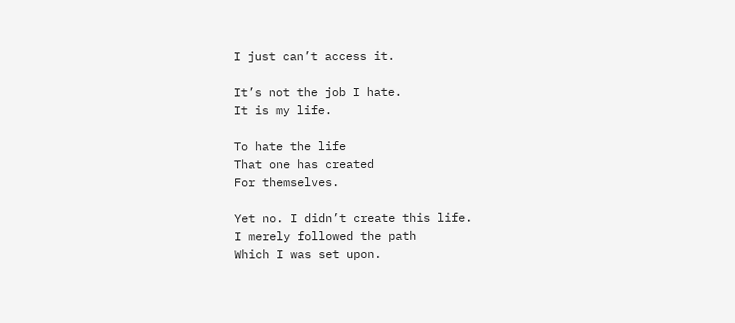I just can’t access it.

It’s not the job I hate.
It is my life.

To hate the life
That one has created
For themselves.

Yet no. I didn’t create this life.
I merely followed the path
Which I was set upon.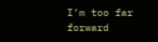I’m too far forward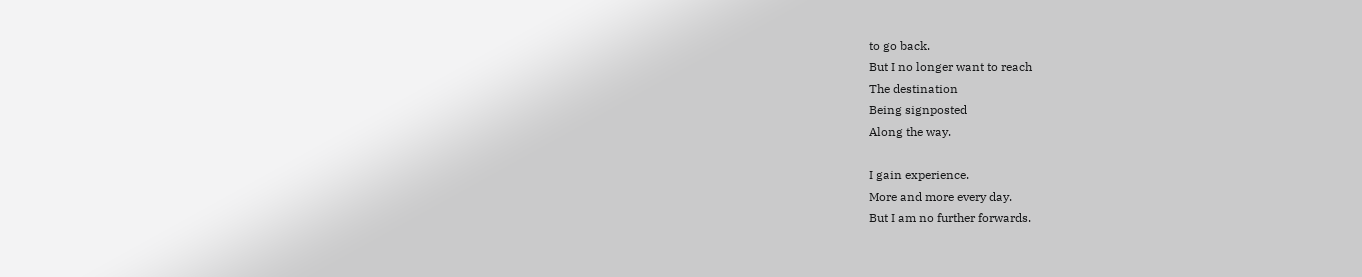to go back.
But I no longer want to reach
The destination
Being signposted
Along the way.

I gain experience.
More and more every day.
But I am no further forwards.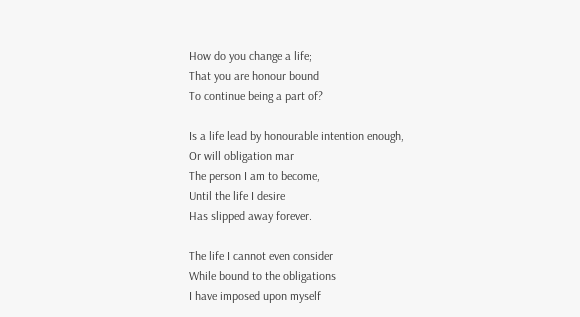How do you change a life;
That you are honour bound
To continue being a part of?

Is a life lead by honourable intention enough,
Or will obligation mar
The person I am to become,
Until the life I desire
Has slipped away forever.

The life I cannot even consider
While bound to the obligations
I have imposed upon myself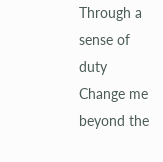Through a sense of duty
Change me beyond the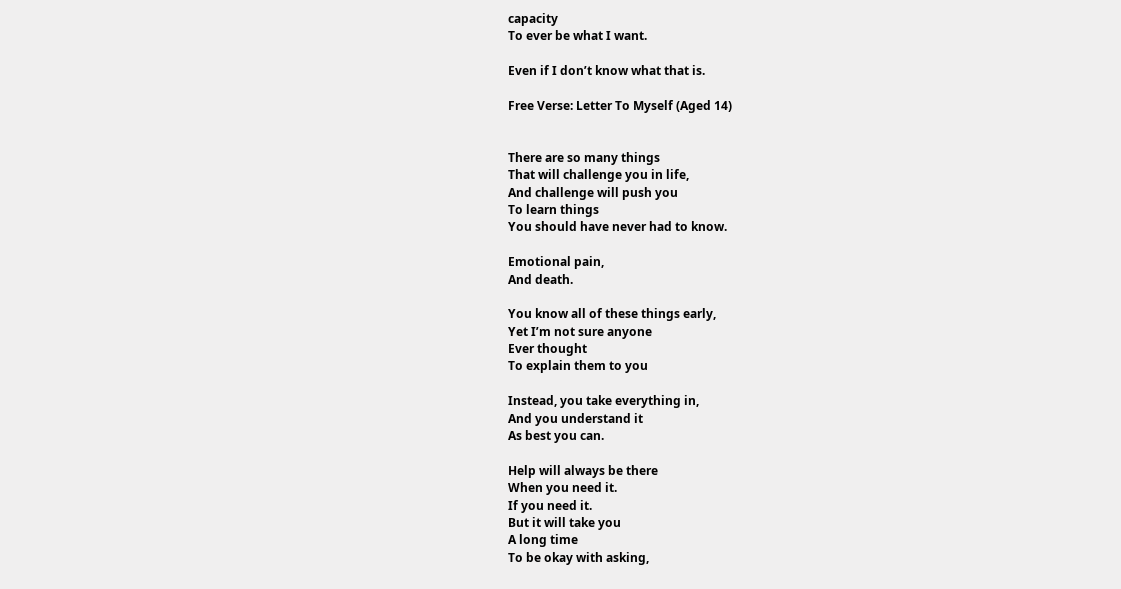capacity
To ever be what I want.

Even if I don’t know what that is.

Free Verse: Letter To Myself (Aged 14)


There are so many things
That will challenge you in life,
And challenge will push you
To learn things
You should have never had to know.

Emotional pain,
And death.

You know all of these things early,
Yet I’m not sure anyone
Ever thought
To explain them to you

Instead, you take everything in,
And you understand it
As best you can.

Help will always be there
When you need it.
If you need it.
But it will take you
A long time
To be okay with asking,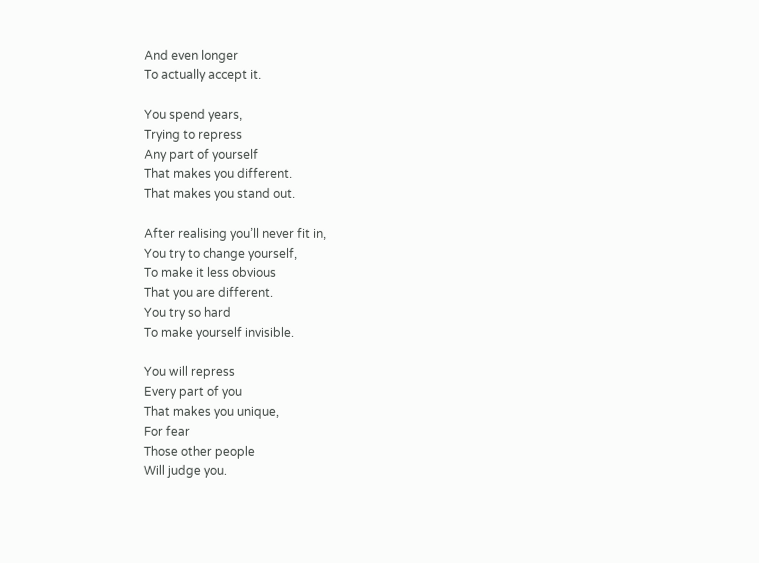And even longer
To actually accept it.

You spend years,
Trying to repress
Any part of yourself
That makes you different.
That makes you stand out.

After realising you’ll never fit in,
You try to change yourself,
To make it less obvious
That you are different.
You try so hard
To make yourself invisible.

You will repress
Every part of you
That makes you unique,
For fear
Those other people
Will judge you.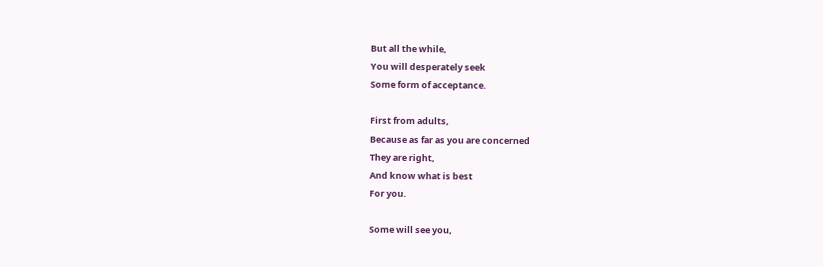But all the while,
You will desperately seek
Some form of acceptance.

First from adults,
Because as far as you are concerned
They are right,
And know what is best
For you.

Some will see you,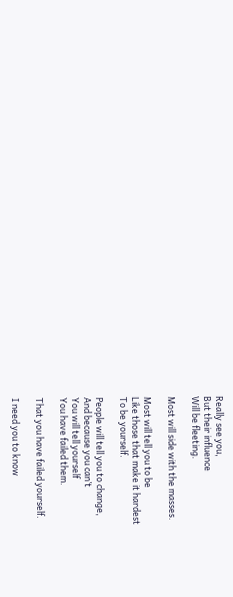Really see you,
But their influence
Will be fleeting.

Most will side with the masses.

Most will tell you to be
Like those that make it hardest
To be yourself.

People will tell you to change,
And because you can’t
You will tell yourself
You have failed them.

That you have failed yourself.

I need you to know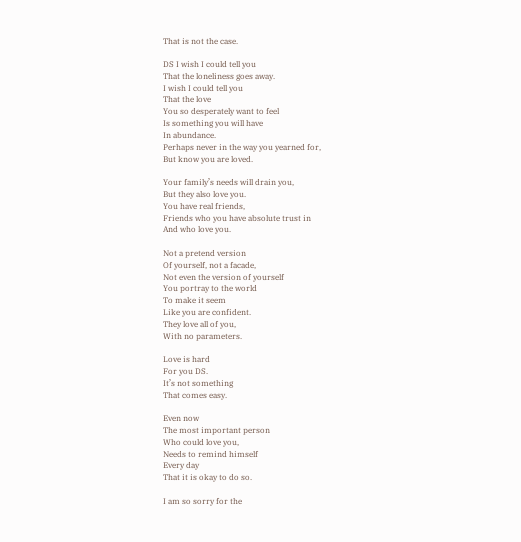That is not the case.

DS I wish I could tell you
That the loneliness goes away.
I wish I could tell you
That the love
You so desperately want to feel
Is something you will have
In abundance.
Perhaps never in the way you yearned for,
But know you are loved.

Your family’s needs will drain you,
But they also love you.
You have real friends,
Friends who you have absolute trust in
And who love you.

Not a pretend version
Of yourself, not a facade,
Not even the version of yourself
You portray to the world
To make it seem
Like you are confident.
They love all of you,
With no parameters.

Love is hard
For you DS.
It’s not something
That comes easy.

Even now
The most important person
Who could love you,
Needs to remind himself
Every day
That it is okay to do so.

I am so sorry for the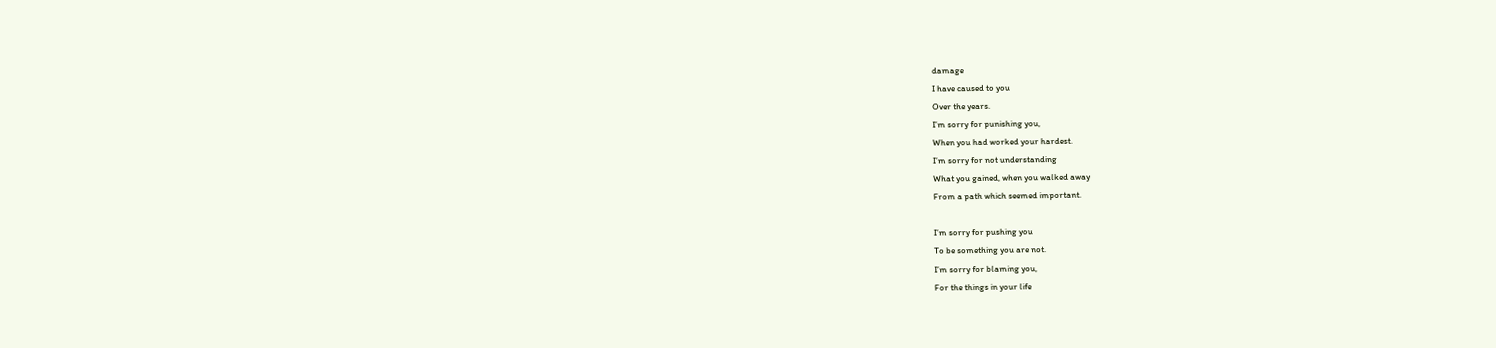damage
I have caused to you
Over the years.
I’m sorry for punishing you,
When you had worked your hardest.
I’m sorry for not understanding
What you gained, when you walked away
From a path which seemed important.

I’m sorry for pushing you
To be something you are not.
I’m sorry for blaming you,
For the things in your life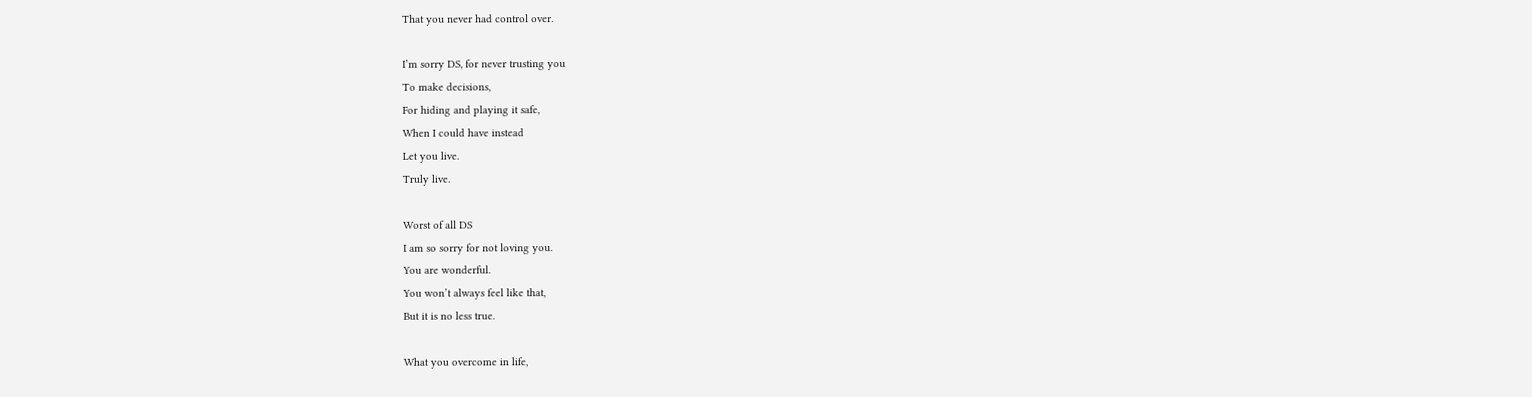That you never had control over.

I’m sorry DS, for never trusting you
To make decisions,
For hiding and playing it safe,
When I could have instead
Let you live.
Truly live.

Worst of all DS
I am so sorry for not loving you.
You are wonderful.
You won’t always feel like that,
But it is no less true.

What you overcome in life,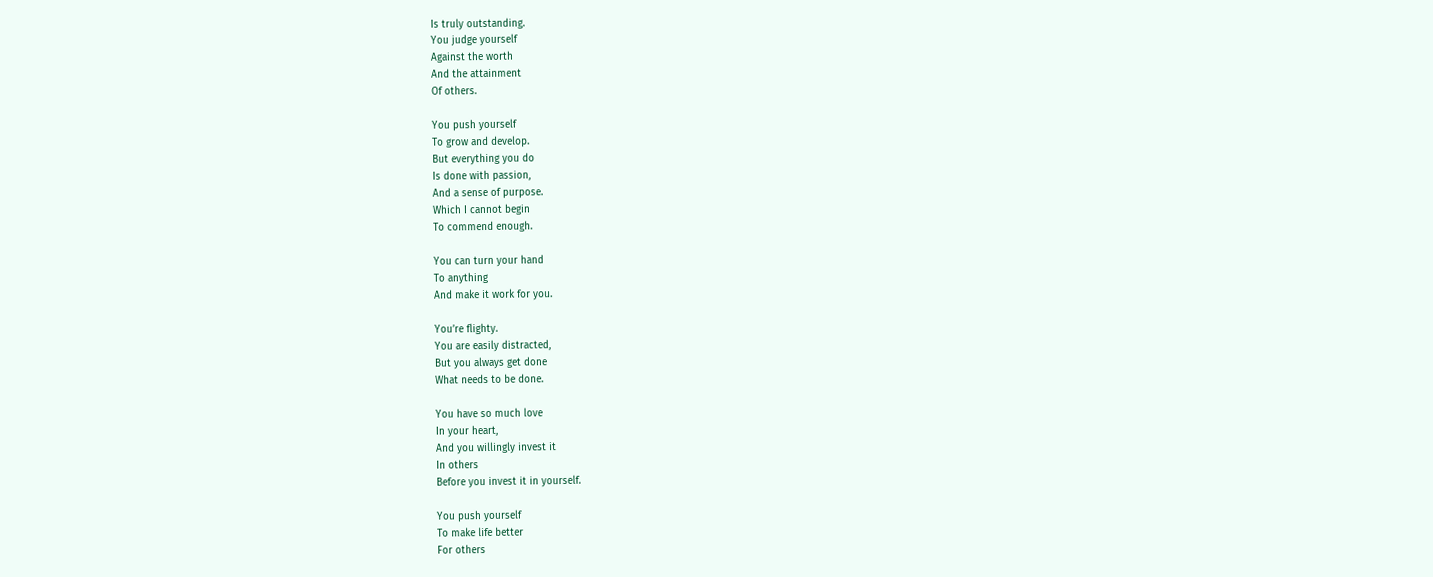Is truly outstanding.
You judge yourself
Against the worth
And the attainment
Of others.

You push yourself
To grow and develop.
But everything you do
Is done with passion,
And a sense of purpose.
Which I cannot begin
To commend enough.

You can turn your hand
To anything
And make it work for you.

You’re flighty.
You are easily distracted,
But you always get done
What needs to be done.

You have so much love
In your heart,
And you willingly invest it
In others
Before you invest it in yourself.

You push yourself
To make life better
For others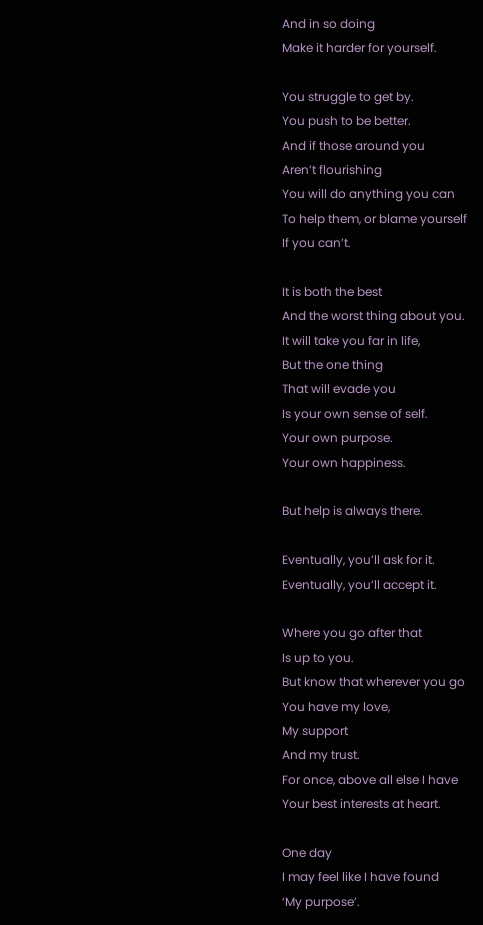And in so doing
Make it harder for yourself.

You struggle to get by.
You push to be better.
And if those around you
Aren’t flourishing
You will do anything you can
To help them, or blame yourself
If you can’t.

It is both the best
And the worst thing about you.
It will take you far in life,
But the one thing
That will evade you
Is your own sense of self.
Your own purpose.
Your own happiness.

But help is always there.

Eventually, you’ll ask for it.
Eventually, you’ll accept it.

Where you go after that
Is up to you.
But know that wherever you go
You have my love,
My support
And my trust.
For once, above all else I have
Your best interests at heart.

One day
I may feel like I have found
‘My purpose’.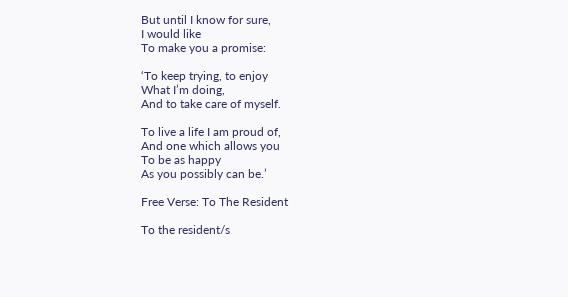But until I know for sure,
I would like
To make you a promise:

‘To keep trying, to enjoy
What I’m doing,
And to take care of myself.

To live a life I am proud of,
And one which allows you
To be as happy
As you possibly can be.’

Free Verse: To The Resident

To the resident/s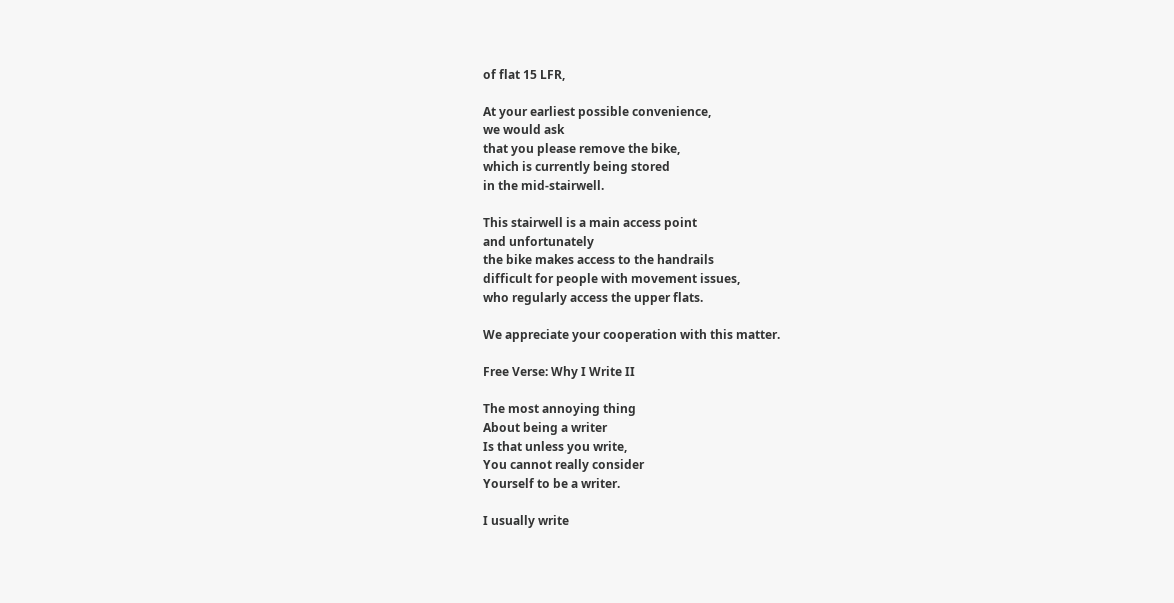of flat 15 LFR,

At your earliest possible convenience,
we would ask
that you please remove the bike,
which is currently being stored
in the mid-stairwell.

This stairwell is a main access point
and unfortunately
the bike makes access to the handrails
difficult for people with movement issues,
who regularly access the upper flats.

We appreciate your cooperation with this matter.

Free Verse: Why I Write II

The most annoying thing
About being a writer
Is that unless you write,
You cannot really consider
Yourself to be a writer.

I usually write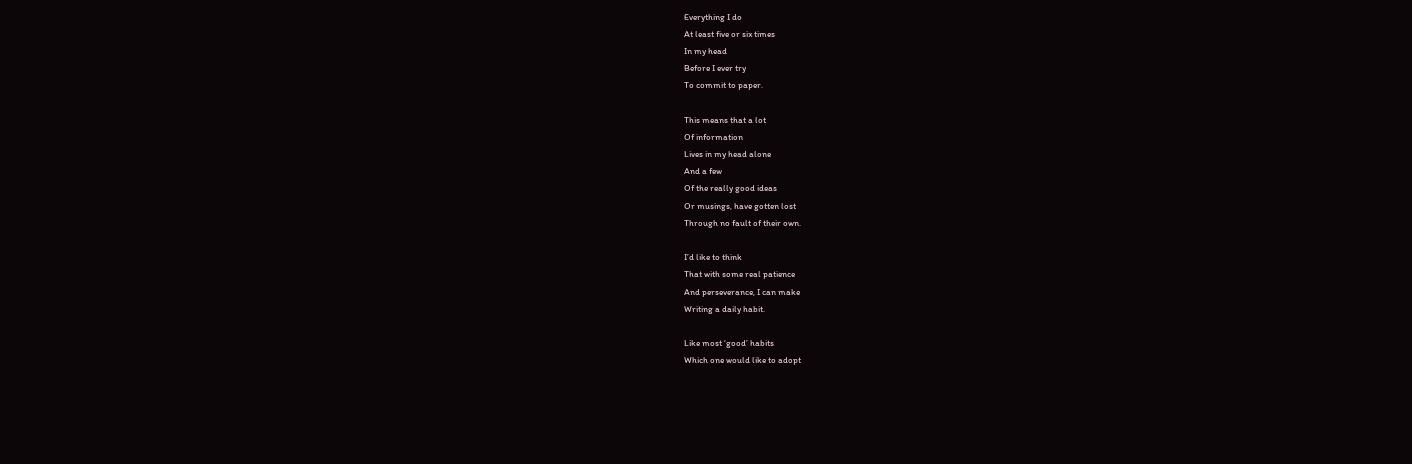Everything I do
At least five or six times
In my head
Before I ever try
To commit to paper.

This means that a lot
Of information
Lives in my head alone
And a few
Of the really good ideas
Or musings, have gotten lost
Through no fault of their own.

I’d like to think
That with some real patience
And perseverance, I can make
Writing a daily habit.

Like most ‘good’ habits
Which one would like to adopt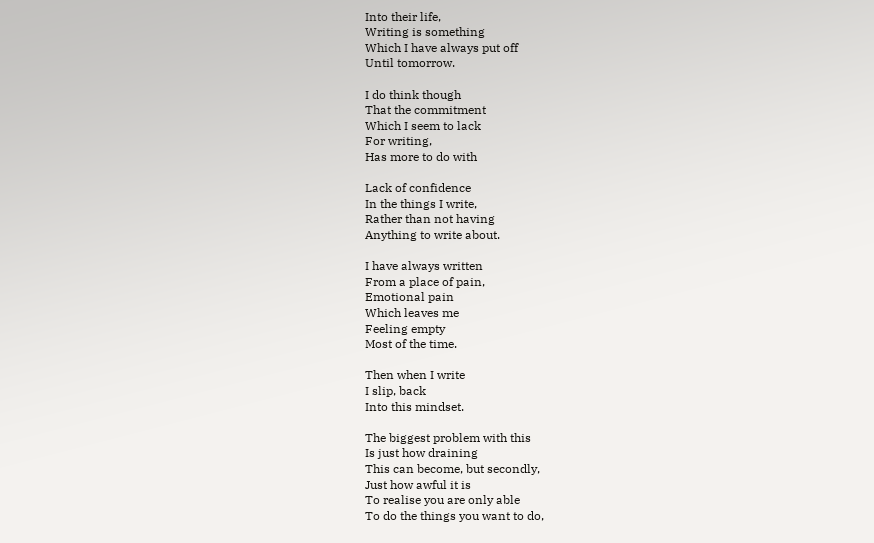Into their life,
Writing is something
Which I have always put off
Until tomorrow.

I do think though
That the commitment
Which I seem to lack
For writing,
Has more to do with

Lack of confidence
In the things I write,
Rather than not having
Anything to write about.

I have always written
From a place of pain,
Emotional pain
Which leaves me
Feeling empty
Most of the time.

Then when I write
I slip, back
Into this mindset.

The biggest problem with this
Is just how draining
This can become, but secondly,
Just how awful it is
To realise you are only able
To do the things you want to do,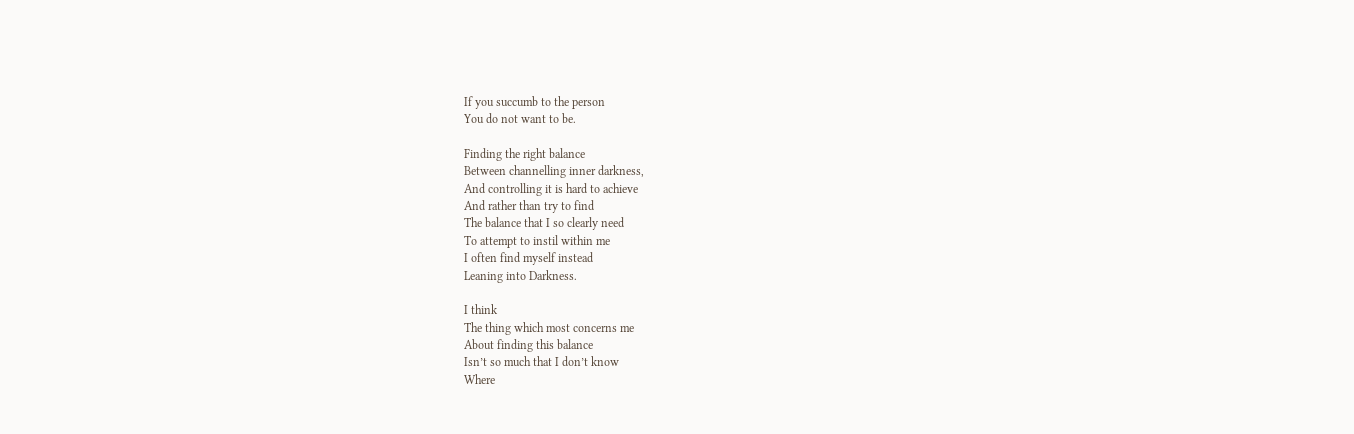If you succumb to the person
You do not want to be.

Finding the right balance
Between channelling inner darkness,
And controlling it is hard to achieve
And rather than try to find
The balance that I so clearly need
To attempt to instil within me
I often find myself instead
Leaning into Darkness.

I think
The thing which most concerns me
About finding this balance
Isn’t so much that I don’t know
Where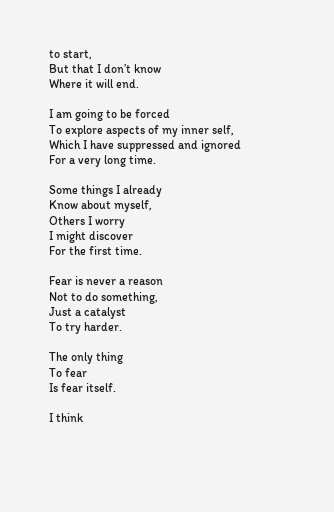to start,
But that I don’t know
Where it will end.

I am going to be forced
To explore aspects of my inner self,
Which I have suppressed and ignored
For a very long time.

Some things I already
Know about myself,
Others I worry
I might discover
For the first time.

Fear is never a reason
Not to do something,
Just a catalyst
To try harder.

The only thing
To fear
Is fear itself.

I think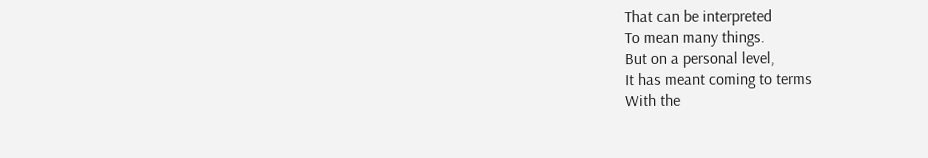That can be interpreted
To mean many things.
But on a personal level,
It has meant coming to terms
With the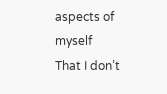aspects of myself
That I don’t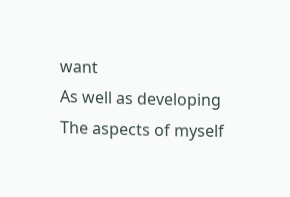want
As well as developing
The aspects of myself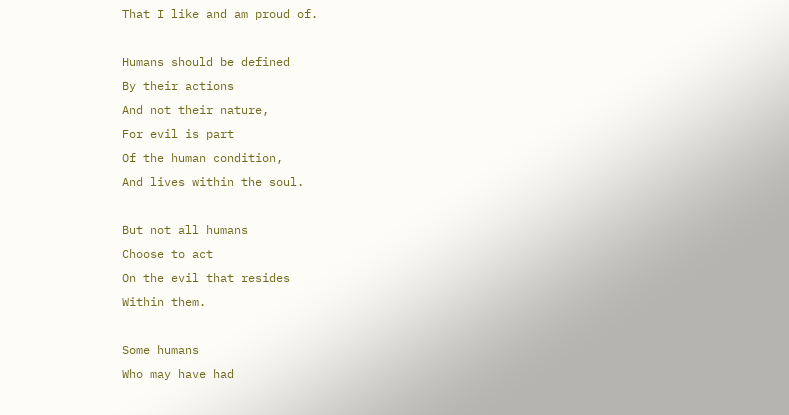That I like and am proud of.

Humans should be defined
By their actions
And not their nature,
For evil is part
Of the human condition,
And lives within the soul.

But not all humans
Choose to act
On the evil that resides
Within them.

Some humans
Who may have had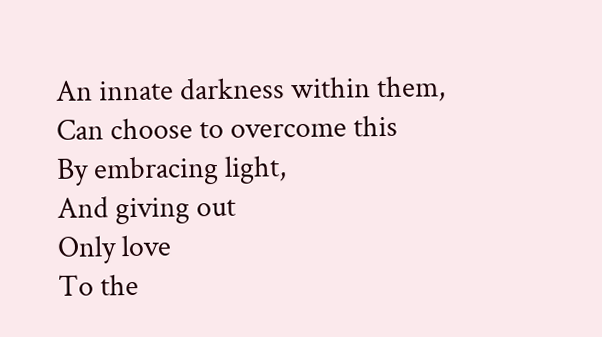An innate darkness within them,
Can choose to overcome this
By embracing light,
And giving out
Only love
To the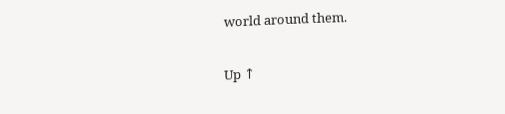world around them.

Up ↑